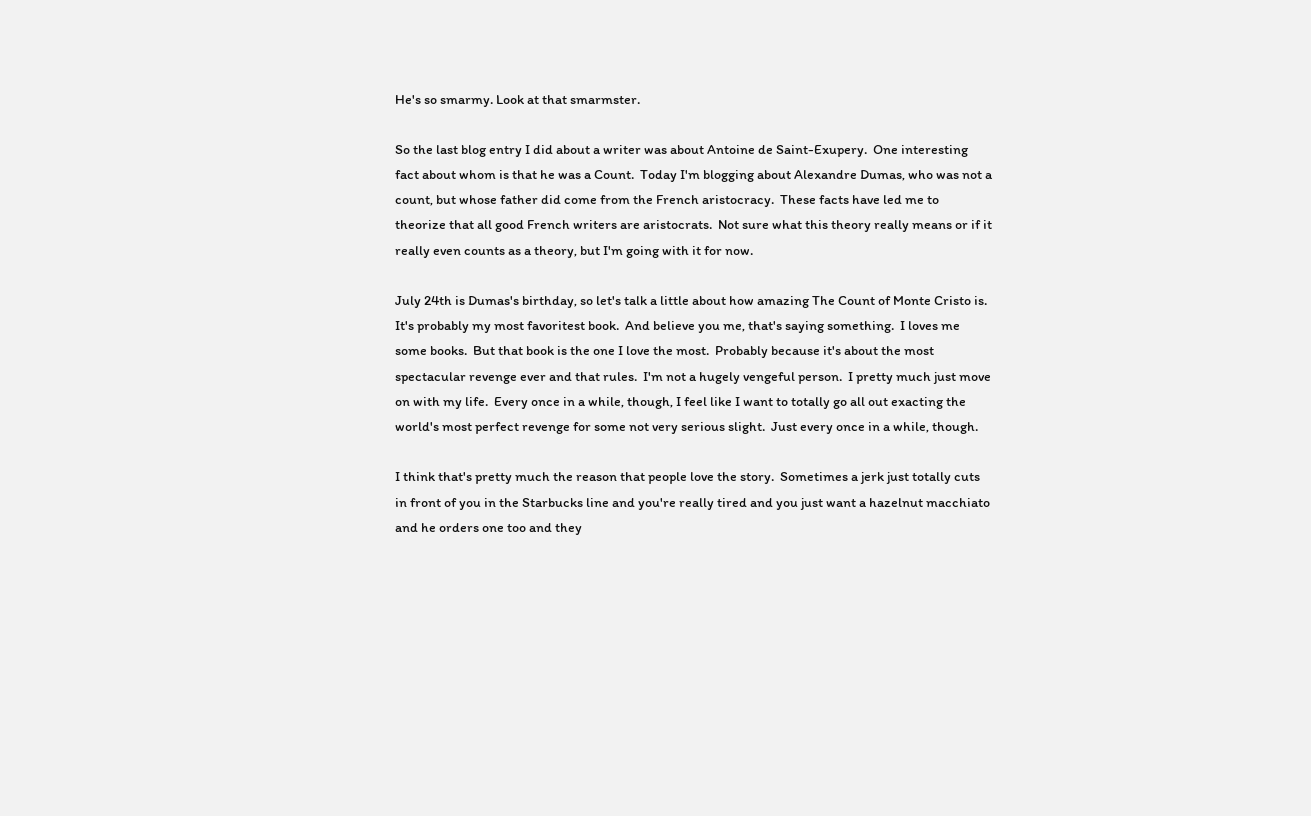He's so smarmy. Look at that smarmster.

So the last blog entry I did about a writer was about Antoine de Saint-Exupery.  One interesting fact about whom is that he was a Count.  Today I'm blogging about Alexandre Dumas, who was not a count, but whose father did come from the French aristocracy.  These facts have led me to theorize that all good French writers are aristocrats.  Not sure what this theory really means or if it really even counts as a theory, but I'm going with it for now.

July 24th is Dumas's birthday, so let's talk a little about how amazing The Count of Monte Cristo is.  It's probably my most favoritest book.  And believe you me, that's saying something.  I loves me some books.  But that book is the one I love the most.  Probably because it's about the most spectacular revenge ever and that rules.  I'm not a hugely vengeful person.  I pretty much just move on with my life.  Every once in a while, though, I feel like I want to totally go all out exacting the world's most perfect revenge for some not very serious slight.  Just every once in a while, though.

I think that's pretty much the reason that people love the story.  Sometimes a jerk just totally cuts in front of you in the Starbucks line and you're really tired and you just want a hazelnut macchiato and he orders one too and they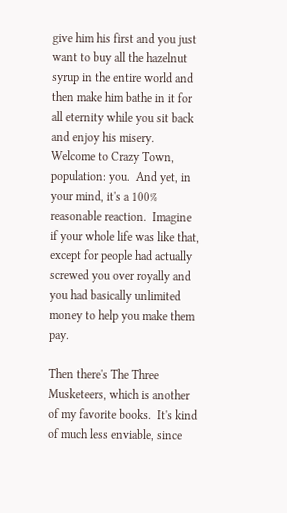give him his first and you just want to buy all the hazelnut syrup in the entire world and then make him bathe in it for all eternity while you sit back and enjoy his misery.  Welcome to Crazy Town, population: you.  And yet, in your mind, it's a 100% reasonable reaction.  Imagine if your whole life was like that, except for people had actually screwed you over royally and you had basically unlimited money to help you make them pay.

Then there's The Three Musketeers, which is another of my favorite books.  It's kind of much less enviable, since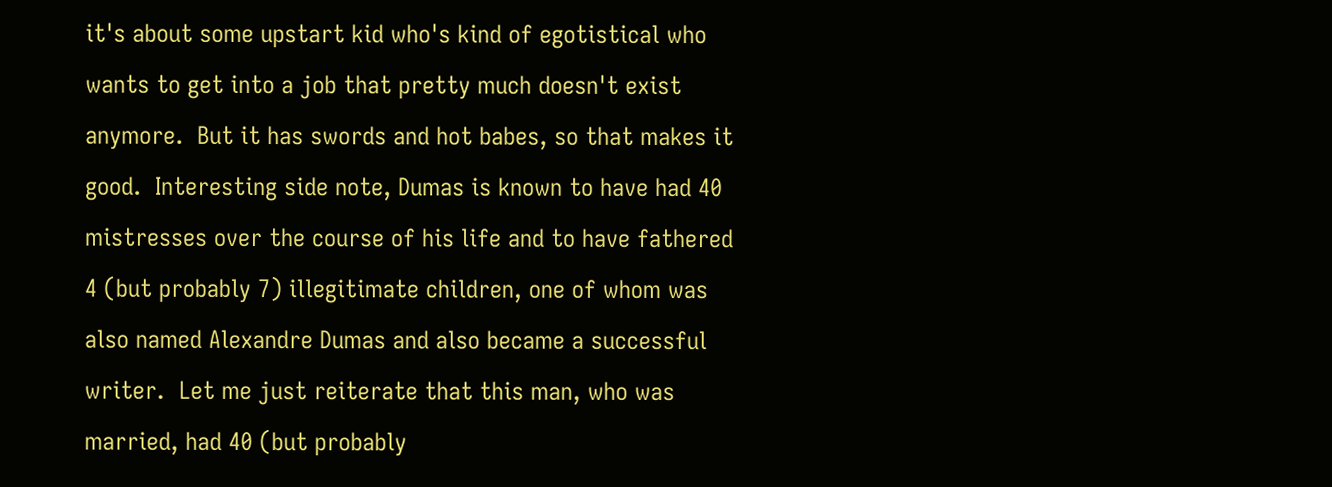it's about some upstart kid who's kind of egotistical who wants to get into a job that pretty much doesn't exist anymore.  But it has swords and hot babes, so that makes it good.  Interesting side note, Dumas is known to have had 40 mistresses over the course of his life and to have fathered 4 (but probably 7) illegitimate children, one of whom was also named Alexandre Dumas and also became a successful writer.  Let me just reiterate that this man, who was married, had 40 (but probably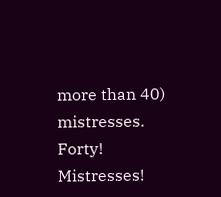more than 40) mistresses.  Forty!  Mistresses!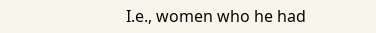I.e., women who he had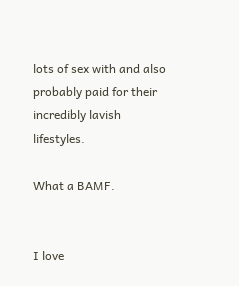lots of sex with and also probably paid for their incredibly lavish lifestyles.

What a BAMF.


I love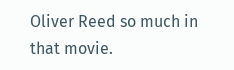Oliver Reed so much in that movie.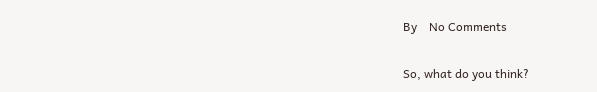By    No Comments

So, what do you think?